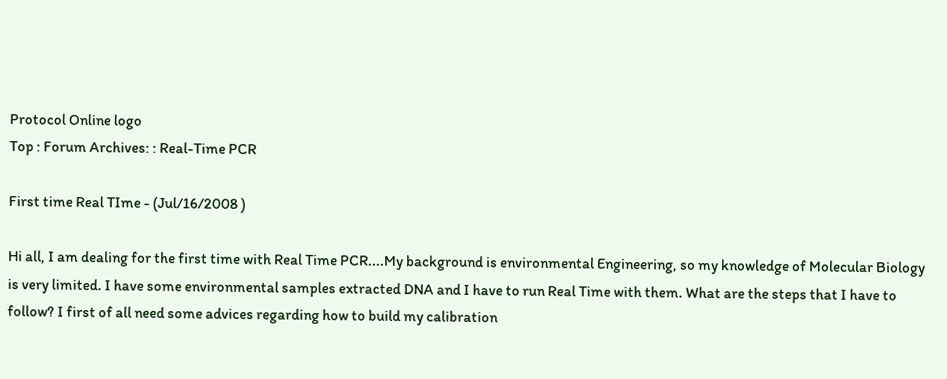Protocol Online logo
Top : Forum Archives: : Real-Time PCR

First time Real TIme - (Jul/16/2008 )

Hi all, I am dealing for the first time with Real Time PCR....My background is environmental Engineering, so my knowledge of Molecular Biology is very limited. I have some environmental samples extracted DNA and I have to run Real Time with them. What are the steps that I have to follow? I first of all need some advices regarding how to build my calibration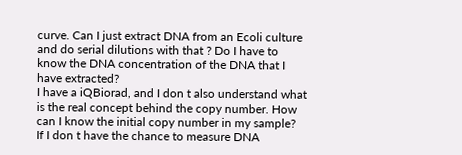curve. Can I just extract DNA from an Ecoli culture and do serial dilutions with that ? Do I have to know the DNA concentration of the DNA that I have extracted?
I have a iQBiorad, and I don t also understand what is the real concept behind the copy number. How can I know the initial copy number in my sample?
If I don t have the chance to measure DNA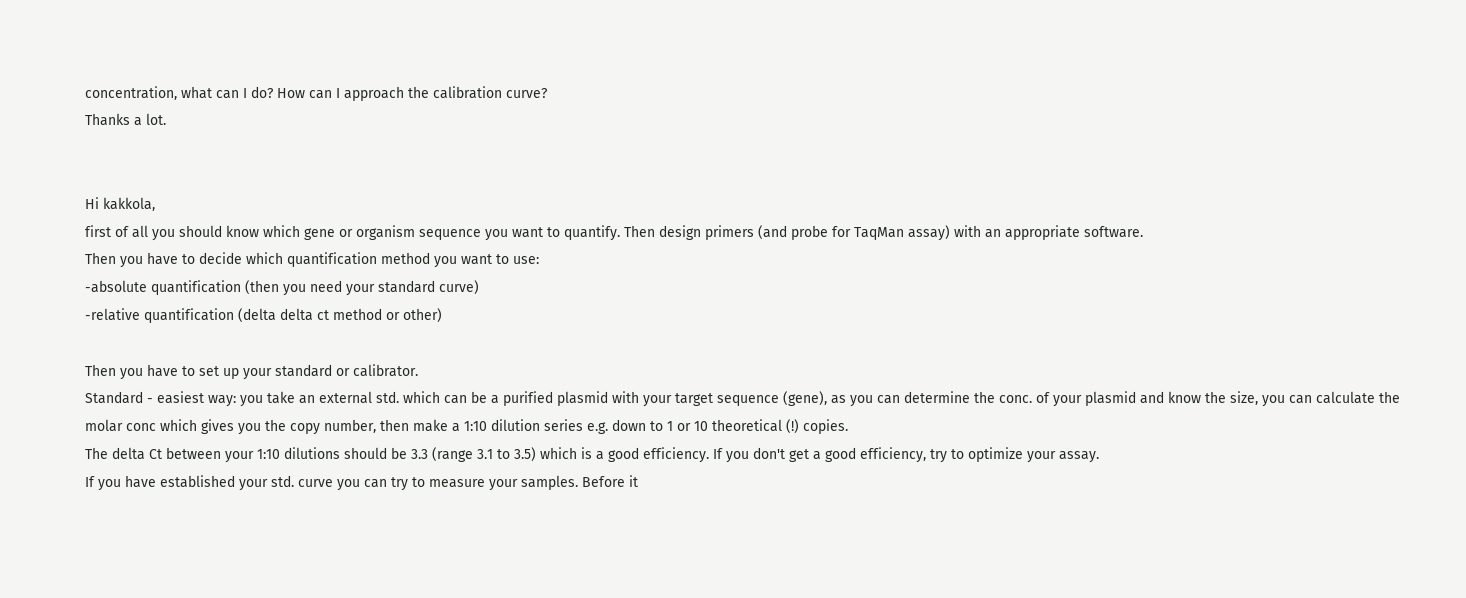concentration, what can I do? How can I approach the calibration curve?
Thanks a lot.


Hi kakkola,
first of all you should know which gene or organism sequence you want to quantify. Then design primers (and probe for TaqMan assay) with an appropriate software.
Then you have to decide which quantification method you want to use:
-absolute quantification (then you need your standard curve)
-relative quantification (delta delta ct method or other)

Then you have to set up your standard or calibrator.
Standard - easiest way: you take an external std. which can be a purified plasmid with your target sequence (gene), as you can determine the conc. of your plasmid and know the size, you can calculate the molar conc which gives you the copy number, then make a 1:10 dilution series e.g. down to 1 or 10 theoretical (!) copies.
The delta Ct between your 1:10 dilutions should be 3.3 (range 3.1 to 3.5) which is a good efficiency. If you don't get a good efficiency, try to optimize your assay.
If you have established your std. curve you can try to measure your samples. Before it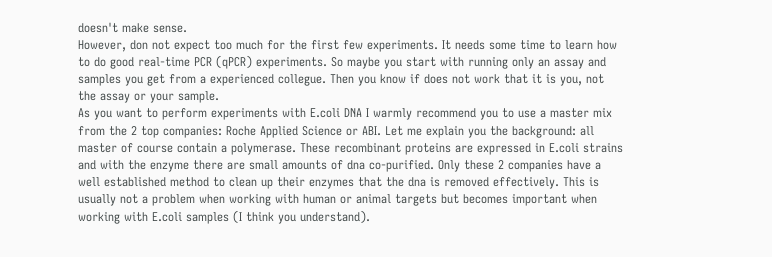doesn't make sense.
However, don not expect too much for the first few experiments. It needs some time to learn how to do good real-time PCR (qPCR) experiments. So maybe you start with running only an assay and samples you get from a experienced collegue. Then you know if does not work that it is you, not the assay or your sample.
As you want to perform experiments with E.coli DNA I warmly recommend you to use a master mix from the 2 top companies: Roche Applied Science or ABI. Let me explain you the background: all master of course contain a polymerase. These recombinant proteins are expressed in E.coli strains and with the enzyme there are small amounts of dna co-purified. Only these 2 companies have a well established method to clean up their enzymes that the dna is removed effectively. This is usually not a problem when working with human or animal targets but becomes important when working with E.coli samples (I think you understand).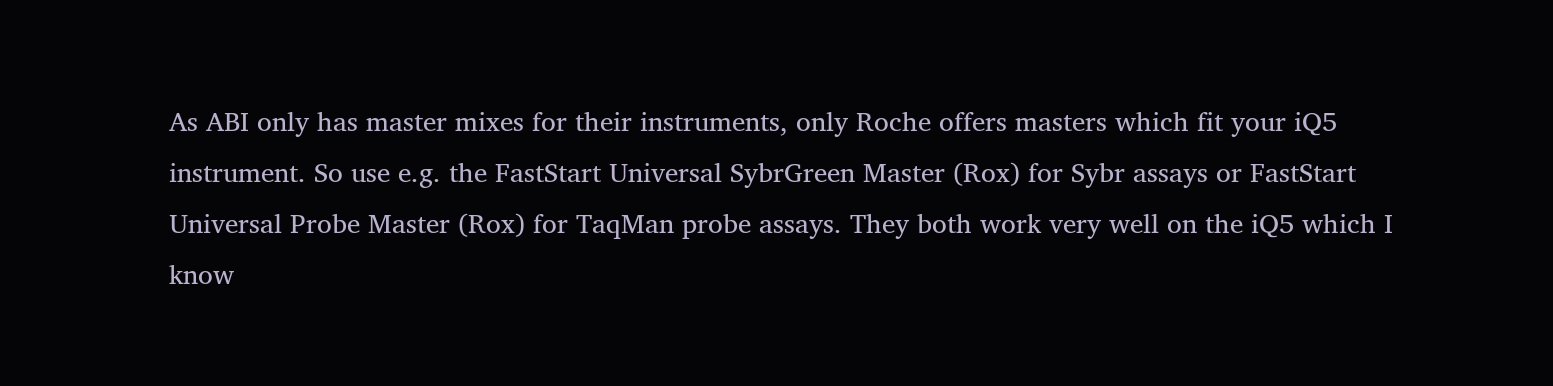As ABI only has master mixes for their instruments, only Roche offers masters which fit your iQ5 instrument. So use e.g. the FastStart Universal SybrGreen Master (Rox) for Sybr assays or FastStart Universal Probe Master (Rox) for TaqMan probe assays. They both work very well on the iQ5 which I know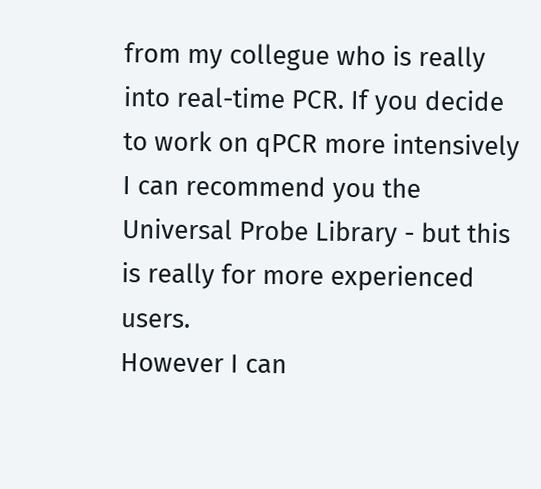from my collegue who is really into real-time PCR. If you decide to work on qPCR more intensively I can recommend you the Universal Probe Library - but this is really for more experienced users.
However I can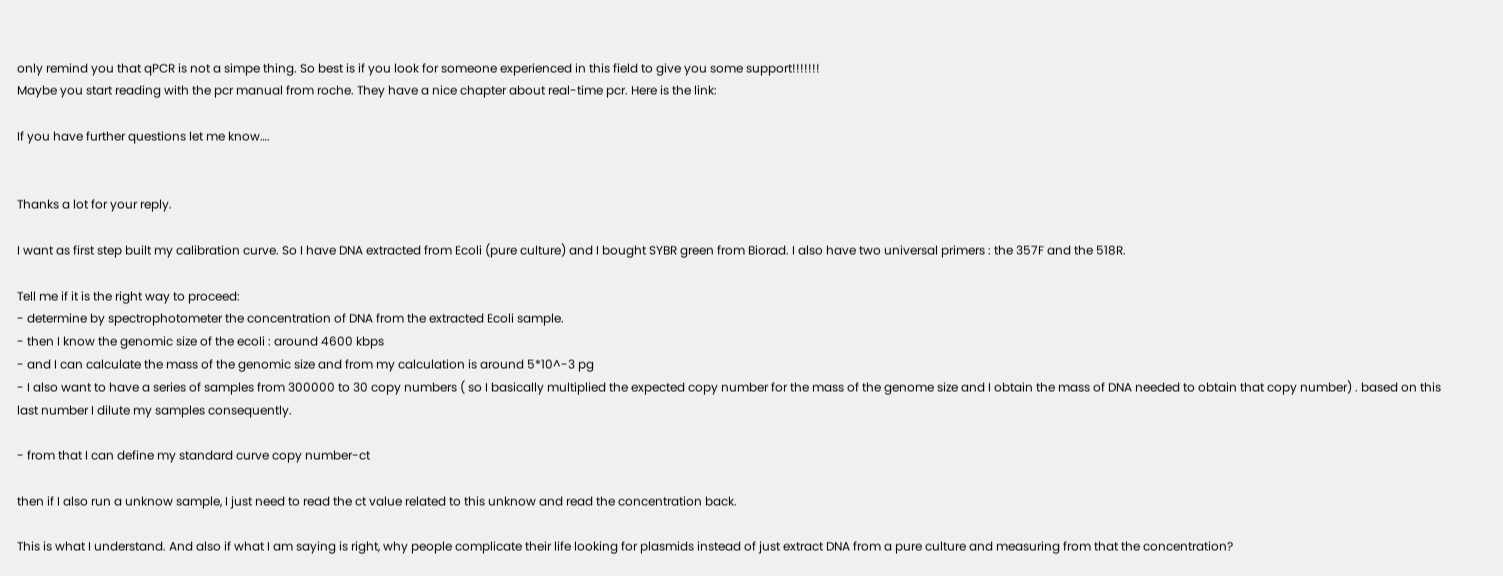only remind you that qPCR is not a simpe thing. So best is if you look for someone experienced in this field to give you some support!!!!!!!
Maybe you start reading with the pcr manual from roche. They have a nice chapter about real-time pcr. Here is the link:

If you have further questions let me know….


Thanks a lot for your reply.

I want as first step built my calibration curve. So I have DNA extracted from Ecoli (pure culture) and I bought SYBR green from Biorad. I also have two universal primers : the 357F and the 518R.

Tell me if it is the right way to proceed:
- determine by spectrophotometer the concentration of DNA from the extracted Ecoli sample.
- then I know the genomic size of the ecoli : around 4600 kbps
- and I can calculate the mass of the genomic size and from my calculation is around 5*10^-3 pg
- I also want to have a series of samples from 300000 to 30 copy numbers ( so I basically multiplied the expected copy number for the mass of the genome size and I obtain the mass of DNA needed to obtain that copy number) . based on this last number I dilute my samples consequently.

- from that I can define my standard curve copy number-ct

then if I also run a unknow sample, I just need to read the ct value related to this unknow and read the concentration back.

This is what I understand. And also if what I am saying is right, why people complicate their life looking for plasmids instead of just extract DNA from a pure culture and measuring from that the concentration?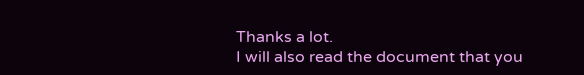Thanks a lot.
I will also read the document that you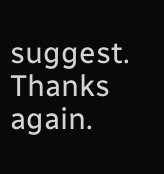suggest. Thanks again.